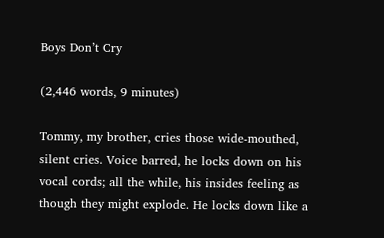Boys Don’t Cry

(2,446 words, 9 minutes)

Tommy, my brother, cries those wide-mouthed, silent cries. Voice barred, he locks down on his vocal cords; all the while, his insides feeling as though they might explode. He locks down like a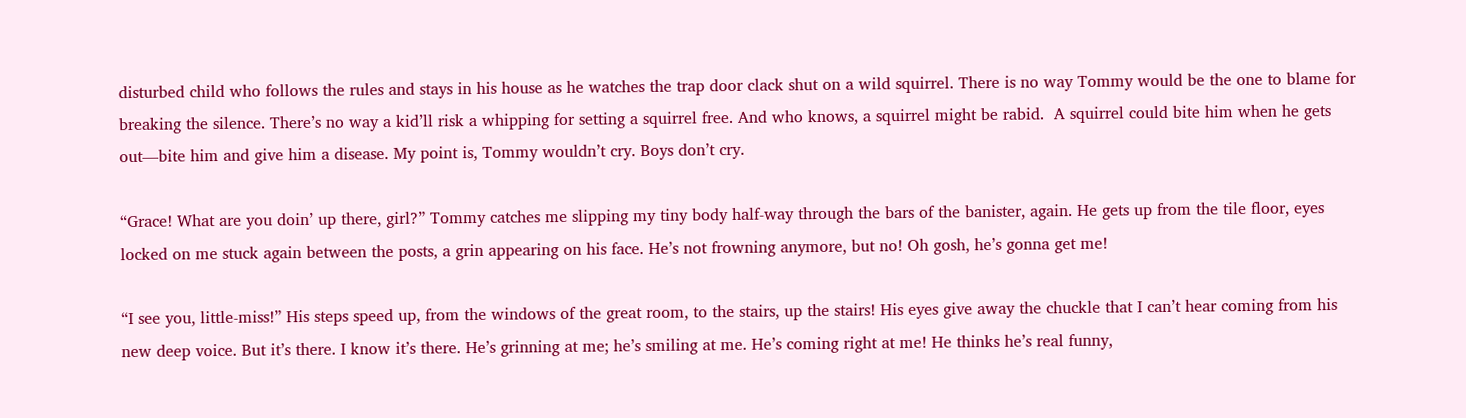disturbed child who follows the rules and stays in his house as he watches the trap door clack shut on a wild squirrel. There is no way Tommy would be the one to blame for breaking the silence. There’s no way a kid’ll risk a whipping for setting a squirrel free. And who knows, a squirrel might be rabid.  A squirrel could bite him when he gets out—bite him and give him a disease. My point is, Tommy wouldn’t cry. Boys don’t cry.

“Grace! What are you doin’ up there, girl?” Tommy catches me slipping my tiny body half-way through the bars of the banister, again. He gets up from the tile floor, eyes locked on me stuck again between the posts, a grin appearing on his face. He’s not frowning anymore, but no! Oh gosh, he’s gonna get me!

“I see you, little-miss!” His steps speed up, from the windows of the great room, to the stairs, up the stairs! His eyes give away the chuckle that I can’t hear coming from his new deep voice. But it’s there. I know it’s there. He’s grinning at me; he’s smiling at me. He’s coming right at me! He thinks he’s real funny,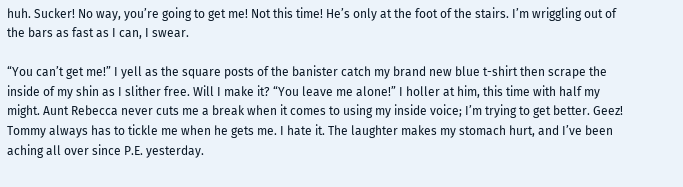huh. Sucker! No way, you’re going to get me! Not this time! He’s only at the foot of the stairs. I’m wriggling out of the bars as fast as I can, I swear.

“You can’t get me!” I yell as the square posts of the banister catch my brand new blue t-shirt then scrape the inside of my shin as I slither free. Will I make it? “You leave me alone!” I holler at him, this time with half my might. Aunt Rebecca never cuts me a break when it comes to using my inside voice; I’m trying to get better. Geez! Tommy always has to tickle me when he gets me. I hate it. The laughter makes my stomach hurt, and I’ve been aching all over since P.E. yesterday.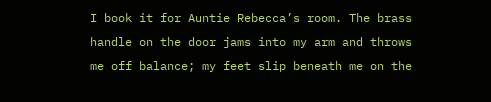I book it for Auntie Rebecca’s room. The brass handle on the door jams into my arm and throws me off balance; my feet slip beneath me on the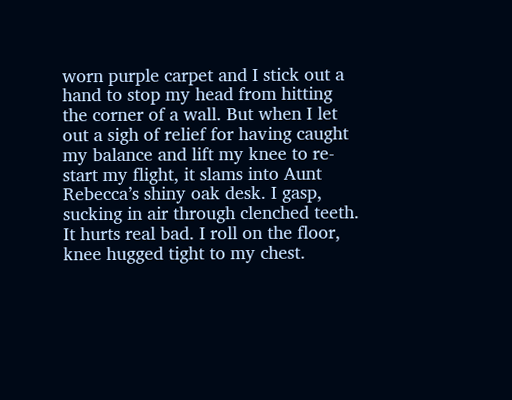worn purple carpet and I stick out a hand to stop my head from hitting the corner of a wall. But when I let out a sigh of relief for having caught my balance and lift my knee to re-start my flight, it slams into Aunt Rebecca’s shiny oak desk. I gasp, sucking in air through clenched teeth. It hurts real bad. I roll on the floor, knee hugged tight to my chest.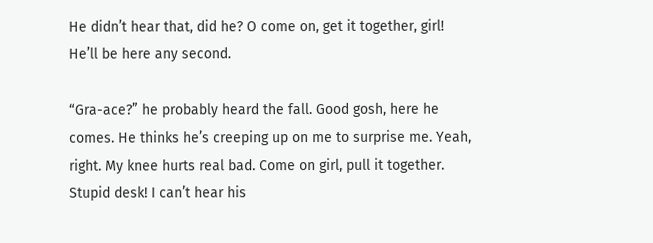He didn’t hear that, did he? O come on, get it together, girl! He’ll be here any second.

“Gra-ace?” he probably heard the fall. Good gosh, here he comes. He thinks he’s creeping up on me to surprise me. Yeah, right. My knee hurts real bad. Come on girl, pull it together. Stupid desk! I can’t hear his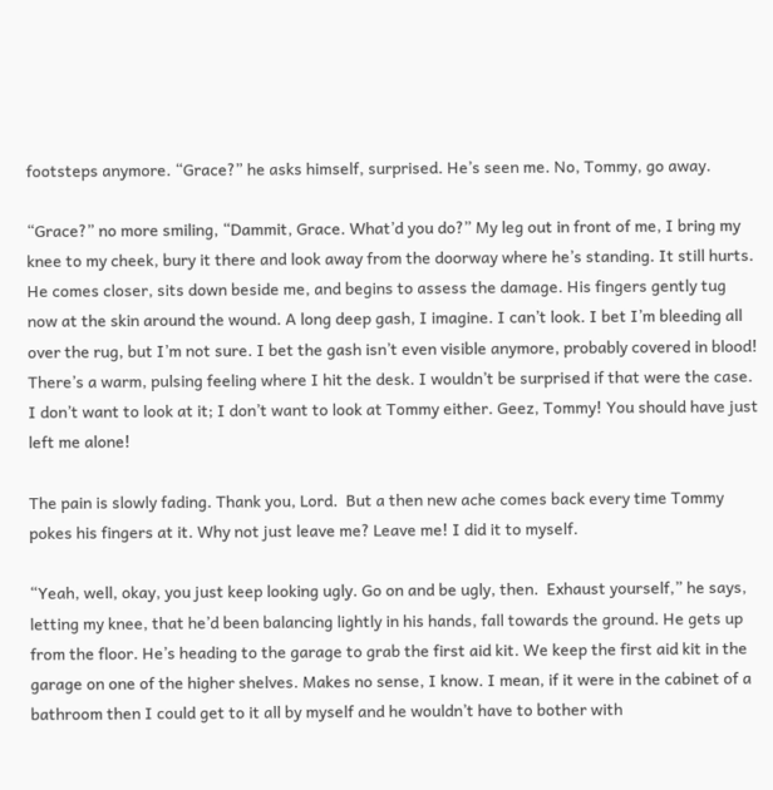footsteps anymore. “Grace?” he asks himself, surprised. He’s seen me. No, Tommy, go away.

“Grace?” no more smiling, “Dammit, Grace. What’d you do?” My leg out in front of me, I bring my knee to my cheek, bury it there and look away from the doorway where he’s standing. It still hurts. He comes closer, sits down beside me, and begins to assess the damage. His fingers gently tug now at the skin around the wound. A long deep gash, I imagine. I can’t look. I bet I’m bleeding all over the rug, but I’m not sure. I bet the gash isn’t even visible anymore, probably covered in blood! There’s a warm, pulsing feeling where I hit the desk. I wouldn’t be surprised if that were the case. I don’t want to look at it; I don’t want to look at Tommy either. Geez, Tommy! You should have just left me alone!

The pain is slowly fading. Thank you, Lord.  But a then new ache comes back every time Tommy pokes his fingers at it. Why not just leave me? Leave me! I did it to myself.

“Yeah, well, okay, you just keep looking ugly. Go on and be ugly, then.  Exhaust yourself,” he says, letting my knee, that he’d been balancing lightly in his hands, fall towards the ground. He gets up from the floor. He’s heading to the garage to grab the first aid kit. We keep the first aid kit in the garage on one of the higher shelves. Makes no sense, I know. I mean, if it were in the cabinet of a bathroom then I could get to it all by myself and he wouldn’t have to bother with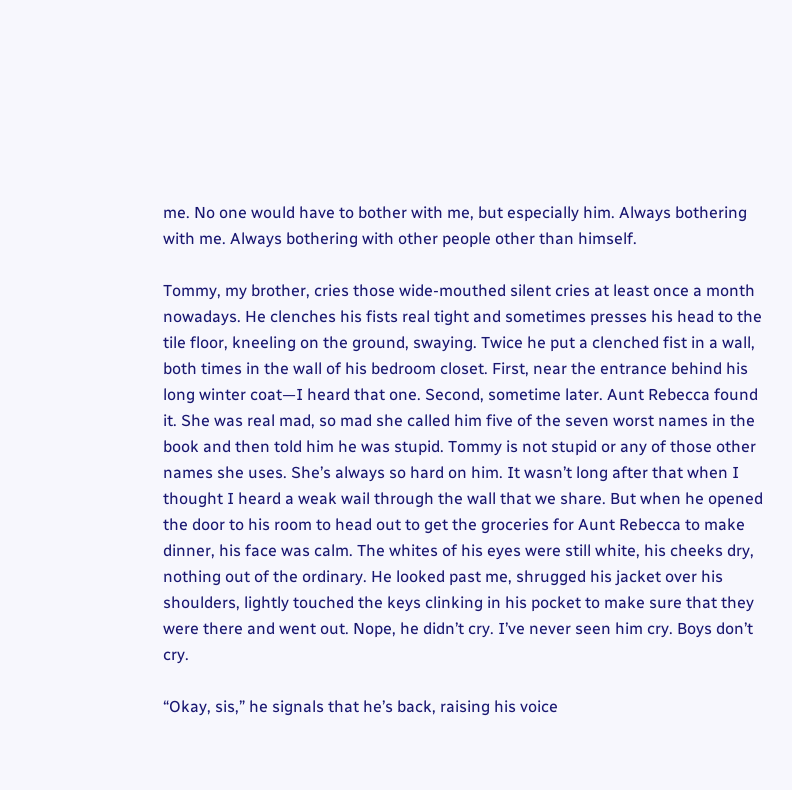me. No one would have to bother with me, but especially him. Always bothering with me. Always bothering with other people other than himself.

Tommy, my brother, cries those wide-mouthed silent cries at least once a month nowadays. He clenches his fists real tight and sometimes presses his head to the tile floor, kneeling on the ground, swaying. Twice he put a clenched fist in a wall, both times in the wall of his bedroom closet. First, near the entrance behind his long winter coat—I heard that one. Second, sometime later. Aunt Rebecca found it. She was real mad, so mad she called him five of the seven worst names in the book and then told him he was stupid. Tommy is not stupid or any of those other names she uses. She’s always so hard on him. It wasn’t long after that when I thought I heard a weak wail through the wall that we share. But when he opened the door to his room to head out to get the groceries for Aunt Rebecca to make dinner, his face was calm. The whites of his eyes were still white, his cheeks dry, nothing out of the ordinary. He looked past me, shrugged his jacket over his shoulders, lightly touched the keys clinking in his pocket to make sure that they were there and went out. Nope, he didn’t cry. I’ve never seen him cry. Boys don’t cry.

“Okay, sis,” he signals that he’s back, raising his voice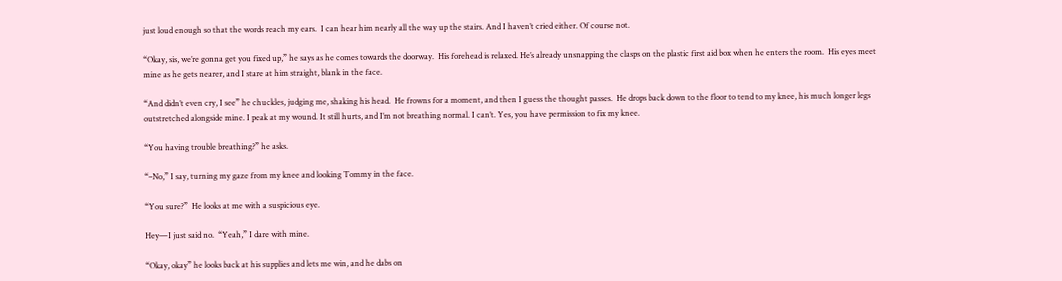just loud enough so that the words reach my ears.  I can hear him nearly all the way up the stairs. And I haven’t cried either. Of course not.

“Okay, sis, we’re gonna get you fixed up,” he says as he comes towards the doorway.  His forehead is relaxed. He’s already unsnapping the clasps on the plastic first aid box when he enters the room.  His eyes meet mine as he gets nearer, and I stare at him straight, blank in the face.

“And didn’t even cry, I see” he chuckles, judging me, shaking his head.  He frowns for a moment, and then I guess the thought passes.  He drops back down to the floor to tend to my knee, his much longer legs outstretched alongside mine. I peak at my wound. It still hurts, and I’m not breathing normal. I can’t. Yes, you have permission to fix my knee.

“You having trouble breathing?” he asks.

“–No,” I say, turning my gaze from my knee and looking Tommy in the face.

“You sure?”  He looks at me with a suspicious eye.

Hey—I just said no.  “Yeah,” I dare with mine.

“Okay, okay” he looks back at his supplies and lets me win, and he dabs on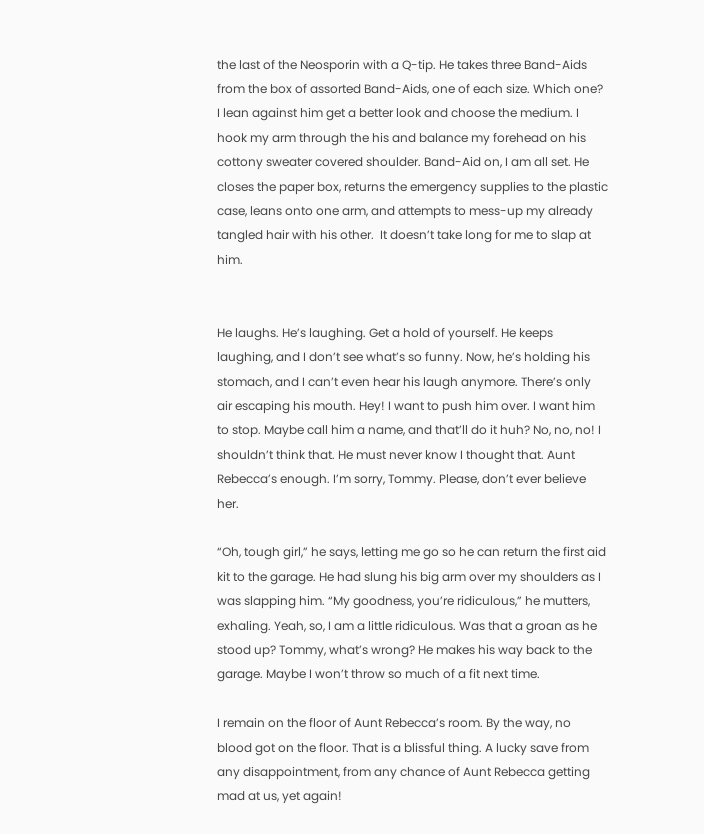the last of the Neosporin with a Q-tip. He takes three Band-Aids from the box of assorted Band-Aids, one of each size. Which one? I lean against him get a better look and choose the medium. I hook my arm through the his and balance my forehead on his cottony sweater covered shoulder. Band-Aid on, I am all set. He closes the paper box, returns the emergency supplies to the plastic case, leans onto one arm, and attempts to mess-up my already tangled hair with his other.  It doesn’t take long for me to slap at him.


He laughs. He’s laughing. Get a hold of yourself. He keeps laughing, and I don’t see what’s so funny. Now, he’s holding his stomach, and I can’t even hear his laugh anymore. There’s only air escaping his mouth. Hey! I want to push him over. I want him to stop. Maybe call him a name, and that’ll do it huh? No, no, no! I shouldn’t think that. He must never know I thought that. Aunt Rebecca’s enough. I’m sorry, Tommy. Please, don’t ever believe her.

“Oh, tough girl,” he says, letting me go so he can return the first aid kit to the garage. He had slung his big arm over my shoulders as I was slapping him. “My goodness, you’re ridiculous,” he mutters, exhaling. Yeah, so, I am a little ridiculous. Was that a groan as he stood up? Tommy, what’s wrong? He makes his way back to the garage. Maybe I won’t throw so much of a fit next time.

I remain on the floor of Aunt Rebecca’s room. By the way, no blood got on the floor. That is a blissful thing. A lucky save from any disappointment, from any chance of Aunt Rebecca getting mad at us, yet again!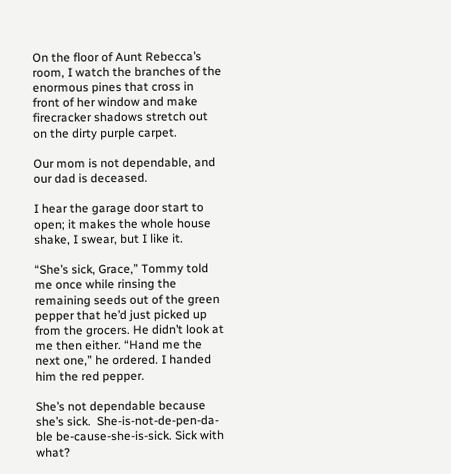On the floor of Aunt Rebecca’s room, I watch the branches of the enormous pines that cross in front of her window and make firecracker shadows stretch out on the dirty purple carpet.

Our mom is not dependable, and our dad is deceased.

I hear the garage door start to open; it makes the whole house shake, I swear, but I like it.

“She’s sick, Grace,” Tommy told me once while rinsing the remaining seeds out of the green pepper that he’d just picked up from the grocers. He didn’t look at me then either. “Hand me the next one,” he ordered. I handed him the red pepper.

She’s not dependable because she’s sick.  She-is-not-de-pen-da-ble be-cause-she-is-sick. Sick with what?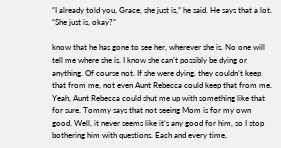“I already told you, Grace, she just is,” he said. He says that a lot. “She just is, okay?”

know that he has gone to see her, wherever she is. No one will tell me where she is. I know she can’t possibly be dying or anything. Of course not. If she were dying, they couldn’t keep that from me, not even Aunt Rebecca could keep that from me. Yeah, Aunt Rebecca could shut me up with something like that for sure. Tommy says that not seeing Mom is for my own good. Well, it never seems like it’s any good for him, so I stop bothering him with questions. Each and every time,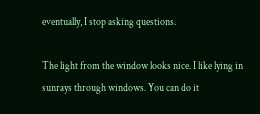eventually, I stop asking questions.

The light from the window looks nice. I like lying in sunrays through windows. You can do it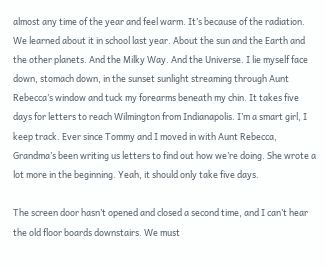almost any time of the year and feel warm. It’s because of the radiation. We learned about it in school last year. About the sun and the Earth and the other planets. And the Milky Way. And the Universe. I lie myself face down, stomach down, in the sunset sunlight streaming through Aunt Rebecca’s window and tuck my forearms beneath my chin. It takes five days for letters to reach Wilmington from Indianapolis. I’m a smart girl, I keep track. Ever since Tommy and I moved in with Aunt Rebecca, Grandma’s been writing us letters to find out how we’re doing. She wrote a lot more in the beginning. Yeah, it should only take five days.

The screen door hasn’t opened and closed a second time, and I can’t hear the old floor boards downstairs. We must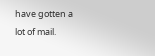have gotten a lot of mail.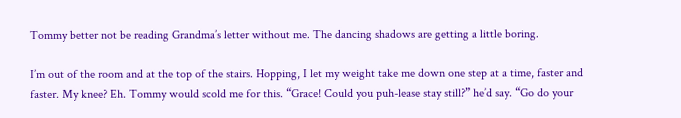Tommy better not be reading Grandma’s letter without me. The dancing shadows are getting a little boring.

I’m out of the room and at the top of the stairs. Hopping, I let my weight take me down one step at a time, faster and faster. My knee? Eh. Tommy would scold me for this. “Grace! Could you puh-lease stay still?” he’d say. “Go do your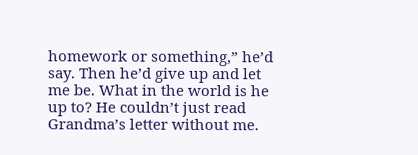homework or something,” he’d say. Then he’d give up and let me be. What in the world is he up to? He couldn’t just read Grandma’s letter without me.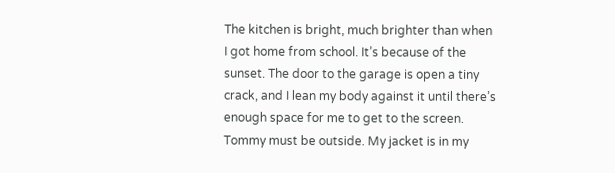The kitchen is bright, much brighter than when I got home from school. It’s because of the sunset. The door to the garage is open a tiny crack, and I lean my body against it until there’s enough space for me to get to the screen. Tommy must be outside. My jacket is in my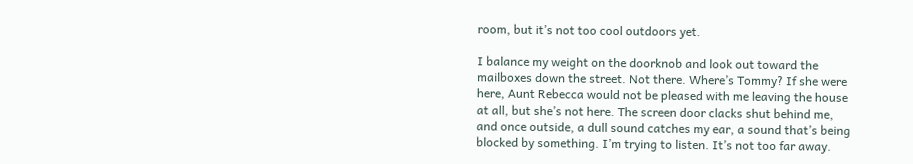room, but it’s not too cool outdoors yet.

I balance my weight on the doorknob and look out toward the mailboxes down the street. Not there. Where’s Tommy? If she were here, Aunt Rebecca would not be pleased with me leaving the house at all, but she’s not here. The screen door clacks shut behind me, and once outside, a dull sound catches my ear, a sound that’s being blocked by something. I’m trying to listen. It’s not too far away.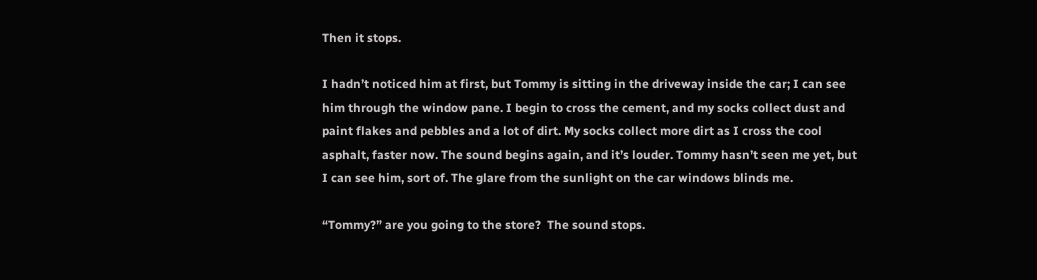Then it stops.

I hadn’t noticed him at first, but Tommy is sitting in the driveway inside the car; I can see him through the window pane. I begin to cross the cement, and my socks collect dust and paint flakes and pebbles and a lot of dirt. My socks collect more dirt as I cross the cool asphalt, faster now. The sound begins again, and it’s louder. Tommy hasn’t seen me yet, but I can see him, sort of. The glare from the sunlight on the car windows blinds me.

“Tommy?” are you going to the store?  The sound stops.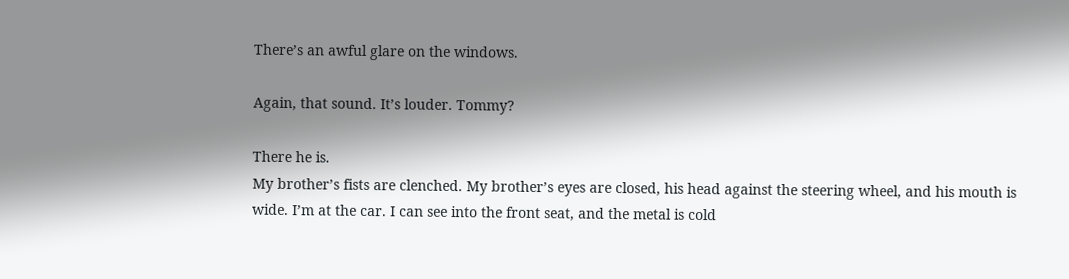There’s an awful glare on the windows.

Again, that sound. It’s louder. Tommy?

There he is.
My brother’s fists are clenched. My brother’s eyes are closed, his head against the steering wheel, and his mouth is wide. I’m at the car. I can see into the front seat, and the metal is cold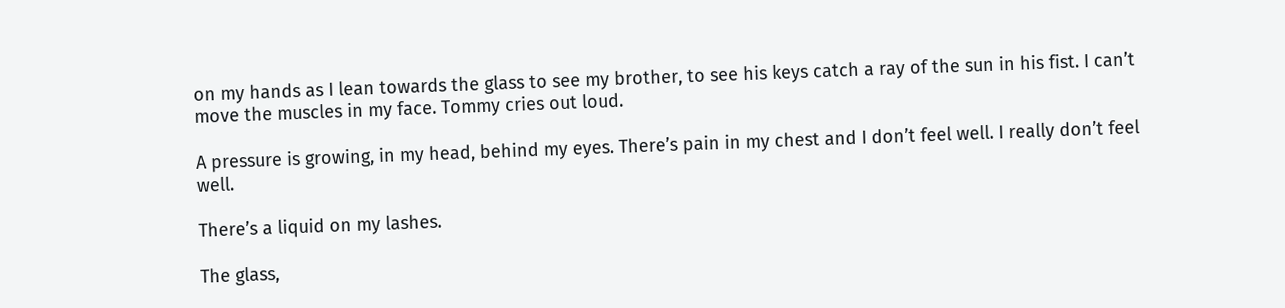on my hands as I lean towards the glass to see my brother, to see his keys catch a ray of the sun in his fist. I can’t move the muscles in my face. Tommy cries out loud.

A pressure is growing, in my head, behind my eyes. There’s pain in my chest and I don’t feel well. I really don’t feel well.

There’s a liquid on my lashes.

The glass,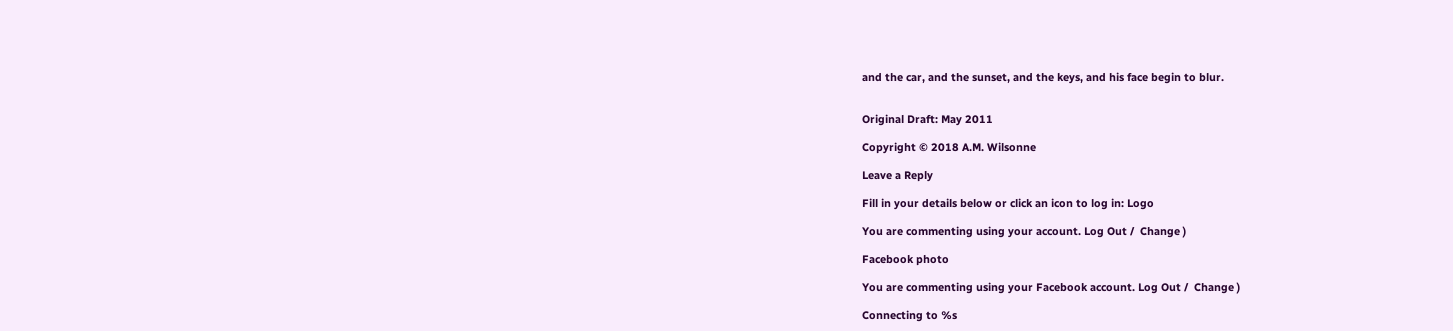and the car, and the sunset, and the keys, and his face begin to blur.


Original Draft: May 2011

Copyright © 2018 A.M. Wilsonne

Leave a Reply

Fill in your details below or click an icon to log in: Logo

You are commenting using your account. Log Out /  Change )

Facebook photo

You are commenting using your Facebook account. Log Out /  Change )

Connecting to %s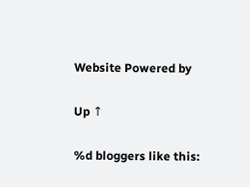Website Powered by

Up ↑

%d bloggers like this: